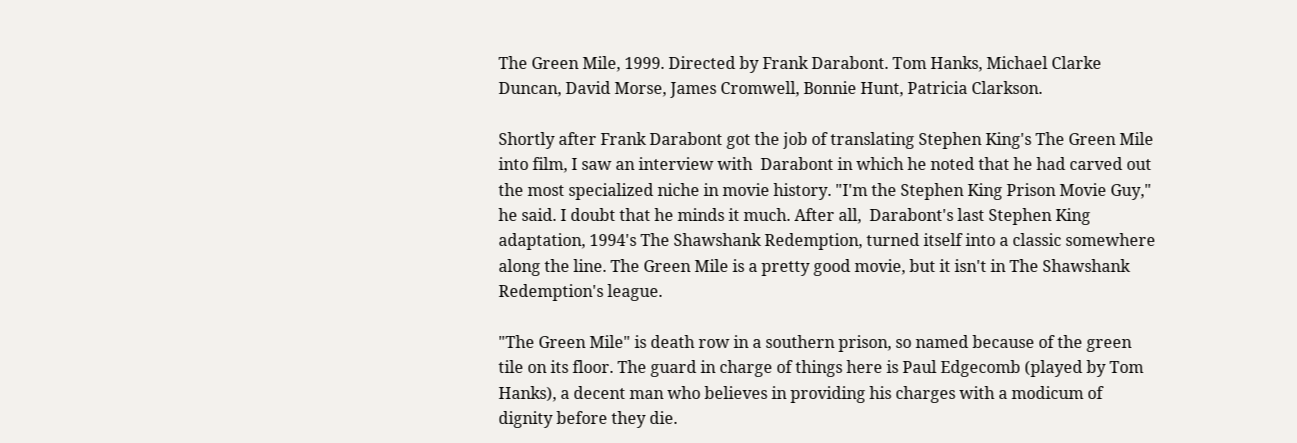The Green Mile, 1999. Directed by Frank Darabont. Tom Hanks, Michael Clarke Duncan, David Morse, James Cromwell, Bonnie Hunt, Patricia Clarkson.

Shortly after Frank Darabont got the job of translating Stephen King's The Green Mile into film, I saw an interview with  Darabont in which he noted that he had carved out the most specialized niche in movie history. "I'm the Stephen King Prison Movie Guy," he said. I doubt that he minds it much. After all,  Darabont's last Stephen King adaptation, 1994's The Shawshank Redemption, turned itself into a classic somewhere along the line. The Green Mile is a pretty good movie, but it isn't in The Shawshank Redemption's league.

"The Green Mile" is death row in a southern prison, so named because of the green tile on its floor. The guard in charge of things here is Paul Edgecomb (played by Tom Hanks), a decent man who believes in providing his charges with a modicum of dignity before they die.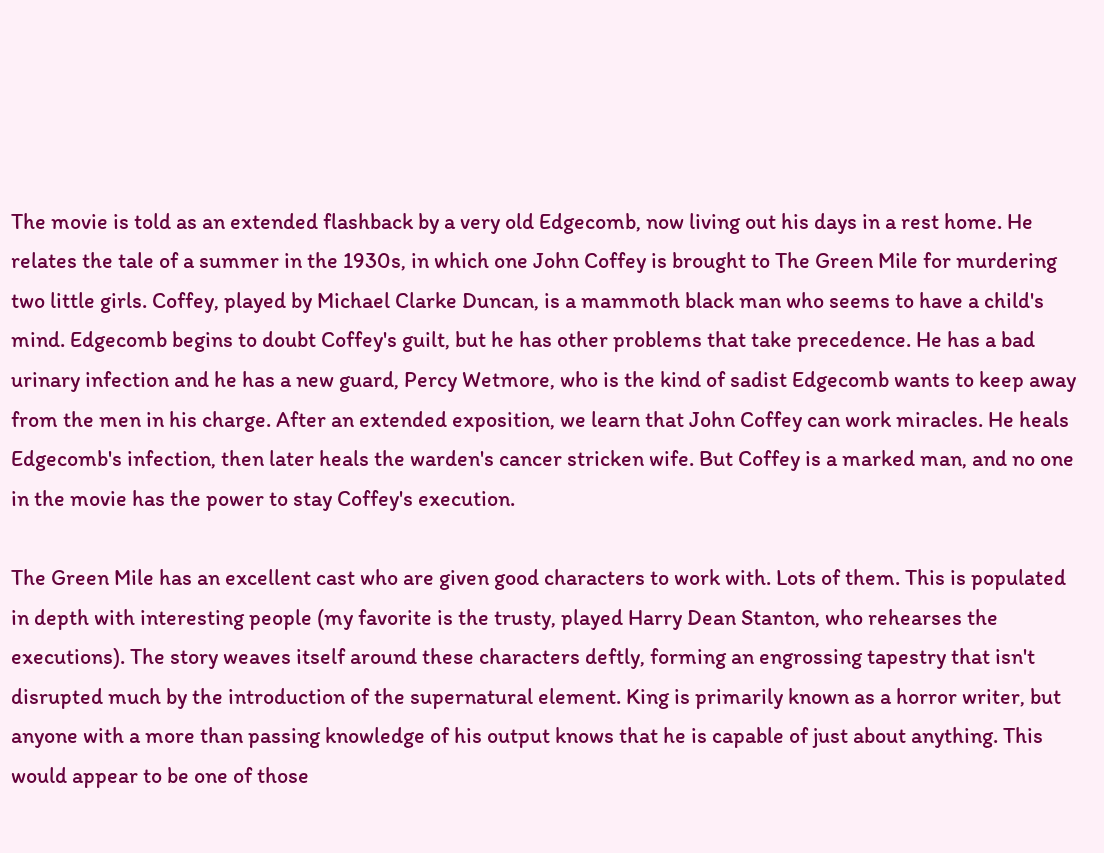The movie is told as an extended flashback by a very old Edgecomb, now living out his days in a rest home. He relates the tale of a summer in the 1930s, in which one John Coffey is brought to The Green Mile for murdering two little girls. Coffey, played by Michael Clarke Duncan, is a mammoth black man who seems to have a child's mind. Edgecomb begins to doubt Coffey's guilt, but he has other problems that take precedence. He has a bad urinary infection and he has a new guard, Percy Wetmore, who is the kind of sadist Edgecomb wants to keep away from the men in his charge. After an extended exposition, we learn that John Coffey can work miracles. He heals Edgecomb's infection, then later heals the warden's cancer stricken wife. But Coffey is a marked man, and no one in the movie has the power to stay Coffey's execution.

The Green Mile has an excellent cast who are given good characters to work with. Lots of them. This is populated in depth with interesting people (my favorite is the trusty, played Harry Dean Stanton, who rehearses the executions). The story weaves itself around these characters deftly, forming an engrossing tapestry that isn't disrupted much by the introduction of the supernatural element. King is primarily known as a horror writer, but anyone with a more than passing knowledge of his output knows that he is capable of just about anything. This would appear to be one of those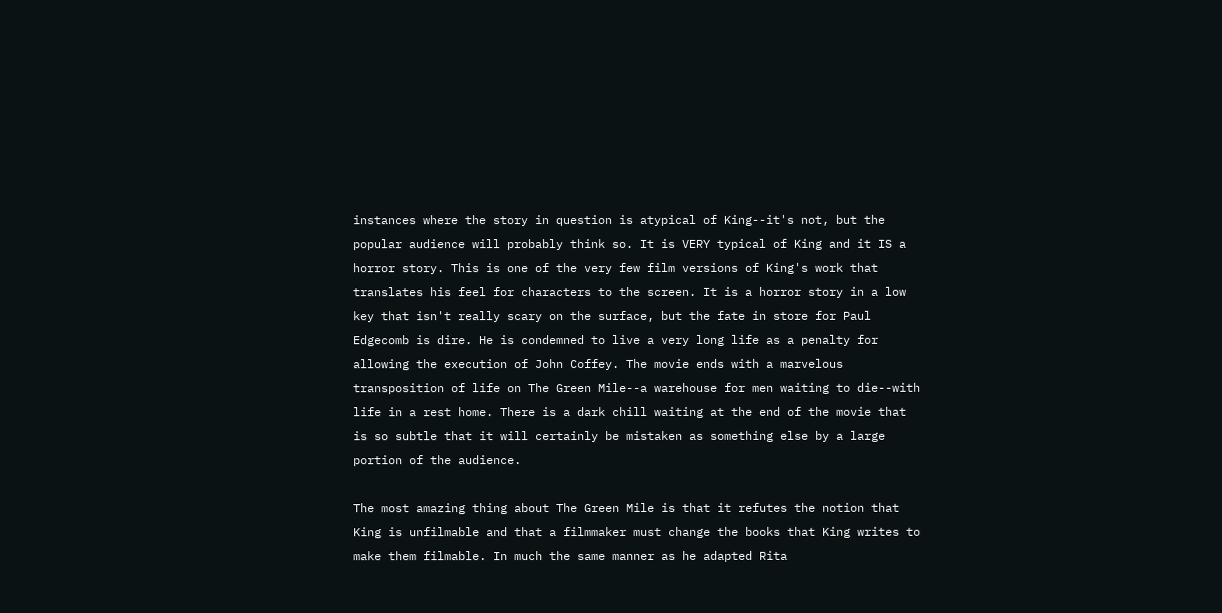instances where the story in question is atypical of King--it's not, but the popular audience will probably think so. It is VERY typical of King and it IS a horror story. This is one of the very few film versions of King's work that translates his feel for characters to the screen. It is a horror story in a low key that isn't really scary on the surface, but the fate in store for Paul Edgecomb is dire. He is condemned to live a very long life as a penalty for allowing the execution of John Coffey. The movie ends with a marvelous transposition of life on The Green Mile--a warehouse for men waiting to die--with life in a rest home. There is a dark chill waiting at the end of the movie that is so subtle that it will certainly be mistaken as something else by a large portion of the audience.

The most amazing thing about The Green Mile is that it refutes the notion that King is unfilmable and that a filmmaker must change the books that King writes to make them filmable. In much the same manner as he adapted Rita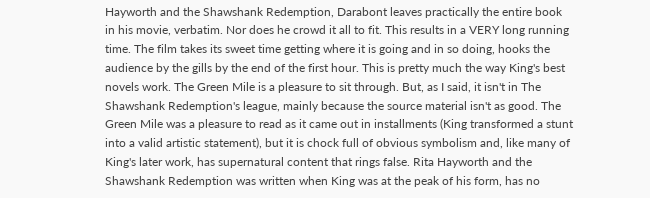Hayworth and the Shawshank Redemption, Darabont leaves practically the entire book in his movie, verbatim. Nor does he crowd it all to fit. This results in a VERY long running time. The film takes its sweet time getting where it is going and in so doing, hooks the audience by the gills by the end of the first hour. This is pretty much the way King's best novels work. The Green Mile is a pleasure to sit through. But, as I said, it isn't in The Shawshank Redemption's league, mainly because the source material isn't as good. The Green Mile was a pleasure to read as it came out in installments (King transformed a stunt into a valid artistic statement), but it is chock full of obvious symbolism and, like many of King's later work, has supernatural content that rings false. Rita Hayworth and the Shawshank Redemption was written when King was at the peak of his form, has no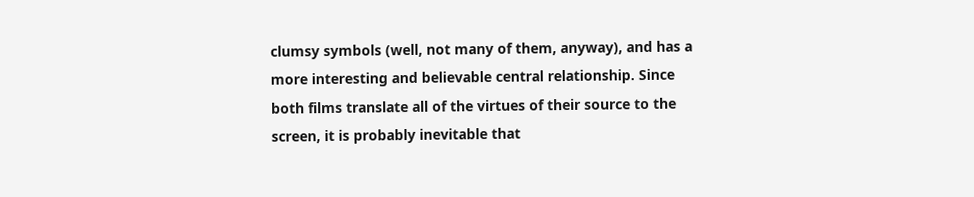clumsy symbols (well, not many of them, anyway), and has a more interesting and believable central relationship. Since both films translate all of the virtues of their source to the screen, it is probably inevitable that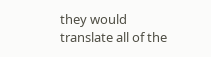they would translate all of the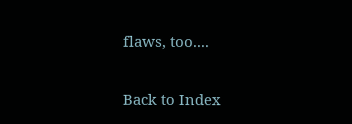flaws, too....


Back to Index